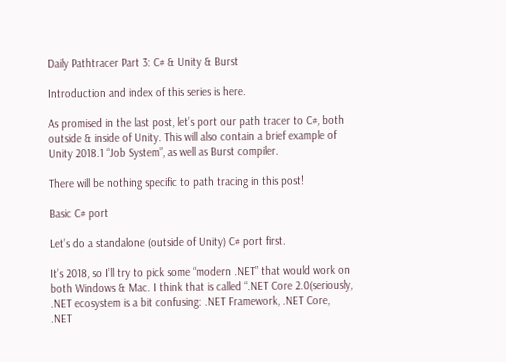Daily Pathtracer Part 3: C# & Unity & Burst

Introduction and index of this series is here.

As promised in the last post, let’s port our path tracer to C#, both outside & inside of Unity. This will also contain a brief example of Unity 2018.1 “Job System”, as well as Burst compiler.

There will be nothing specific to path tracing in this post!

Basic C# port

Let’s do a standalone (outside of Unity) C# port first.

It’s 2018, so I’ll try to pick some “modern .NET” that would work on both Windows & Mac. I think that is called “.NET Core 2.0(seriously, .NET ecosystem is a bit confusing: .NET Framework, .NET Core, .NET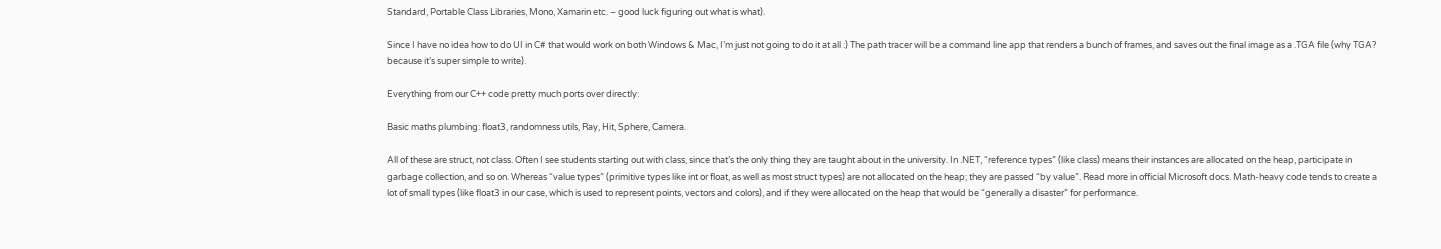Standard, Portable Class Libraries, Mono, Xamarin etc. – good luck figuring out what is what).

Since I have no idea how to do UI in C# that would work on both Windows & Mac, I’m just not going to do it at all :) The path tracer will be a command line app that renders a bunch of frames, and saves out the final image as a .TGA file (why TGA? because it’s super simple to write).

Everything from our C++ code pretty much ports over directly:

Basic maths plumbing: float3, randomness utils, Ray, Hit, Sphere, Camera.

All of these are struct, not class. Often I see students starting out with class, since that’s the only thing they are taught about in the university. In .NET, “reference types” (like class) means their instances are allocated on the heap, participate in garbage collection, and so on. Whereas “value types” (primitive types like int or float, as well as most struct types) are not allocated on the heap; they are passed “by value”. Read more in official Microsoft docs. Math-heavy code tends to create a lot of small types (like float3 in our case, which is used to represent points, vectors and colors), and if they were allocated on the heap that would be “generally a disaster” for performance.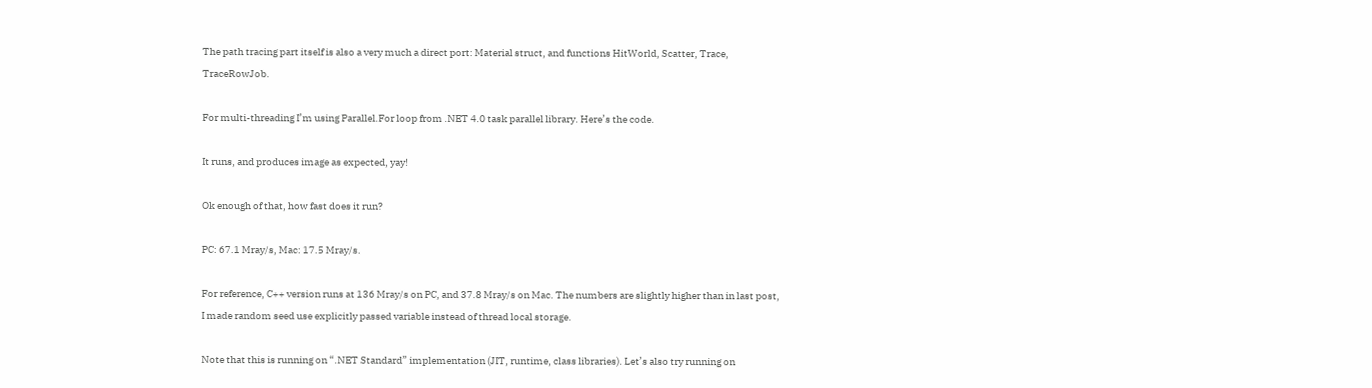The path tracing part itself is also a very much a direct port: Material struct, and functions HitWorld, Scatter, Trace, TraceRowJob.

For multi-threading I’m using Parallel.For loop from .NET 4.0 task parallel library. Here’s the code.

It runs, and produces image as expected, yay!

Ok enough of that, how fast does it run?

PC: 67.1 Mray/s, Mac: 17.5 Mray/s.

For reference, C++ version runs at 136 Mray/s on PC, and 37.8 Mray/s on Mac. The numbers are slightly higher than in last post, I made random seed use explicitly passed variable instead of thread local storage.

Note that this is running on “.NET Standard” implementation (JIT, runtime, class libraries). Let’s also try running on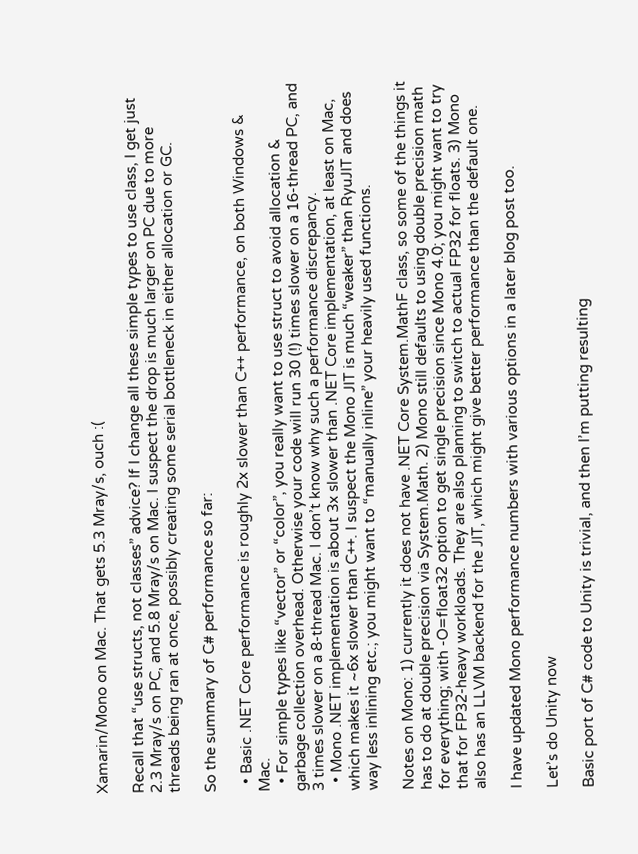Xamarin/Mono on Mac. That gets 5.3 Mray/s, ouch :(

Recall that “use structs, not classes” advice? If I change all these simple types to use class, I get just 2.3 Mray/s on PC, and 5.8 Mray/s on Mac. I suspect the drop is much larger on PC due to more threads being ran at once, possibly creating some serial bottleneck in either allocation or GC.

So the summary of C# performance so far:

  • Basic .NET Core performance is roughly 2x slower than C++ performance, on both Windows & Mac.
  • For simple types like “vector” or “color”, you really want to use struct to avoid allocation & garbage collection overhead. Otherwise your code will run 30 (!) times slower on a 16-thread PC, and 3 times slower on a 8-thread Mac. I don’t know why such a performance discrepancy.
  • Mono .NET implementation is about 3x slower than .NET Core implementation, at least on Mac, which makes it ~6x slower than C++. I suspect the Mono JIT is much “weaker” than RyuJIT and does way less inlining etc.; you might want to “manually inline” your heavily used functions.

Notes on Mono: 1) currently it does not have .NET Core System.MathF class, so some of the things it has to do at double precision via System.Math. 2) Mono still defaults to using double precision math for everything; with -O=float32 option to get single precision since Mono 4.0; you might want to try that for FP32-heavy workloads. They are also planning to switch to actual FP32 for floats. 3) Mono also has an LLVM backend for the JIT, which might give better performance than the default one.

I have updated Mono performance numbers with various options in a later blog post too.

Let’s do Unity now

Basic port of C# code to Unity is trivial, and then I’m putting resulting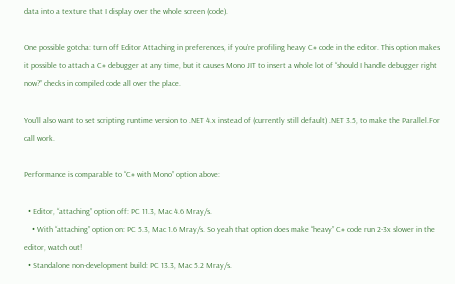data into a texture that I display over the whole screen (code).

One possible gotcha: turn off Editor Attaching in preferences, if you’re profiling heavy C# code in the editor. This option makes it possible to attach a C# debugger at any time, but it causes Mono JIT to insert a whole lot of “should I handle debugger right now?” checks in compiled code all over the place.

You’ll also want to set scripting runtime version to .NET 4.x instead of (currently still default) .NET 3.5, to make the Parallel.For call work.

Performance is comparable to “C# with Mono” option above:

  • Editor, “attaching” option off: PC 11.3, Mac 4.6 Mray/s.
    • With “attaching” option on: PC 5.3, Mac 1.6 Mray/s. So yeah that option does make “heavy” C# code run 2-3x slower in the editor, watch out!
  • Standalone non-development build: PC 13.3, Mac 5.2 Mray/s.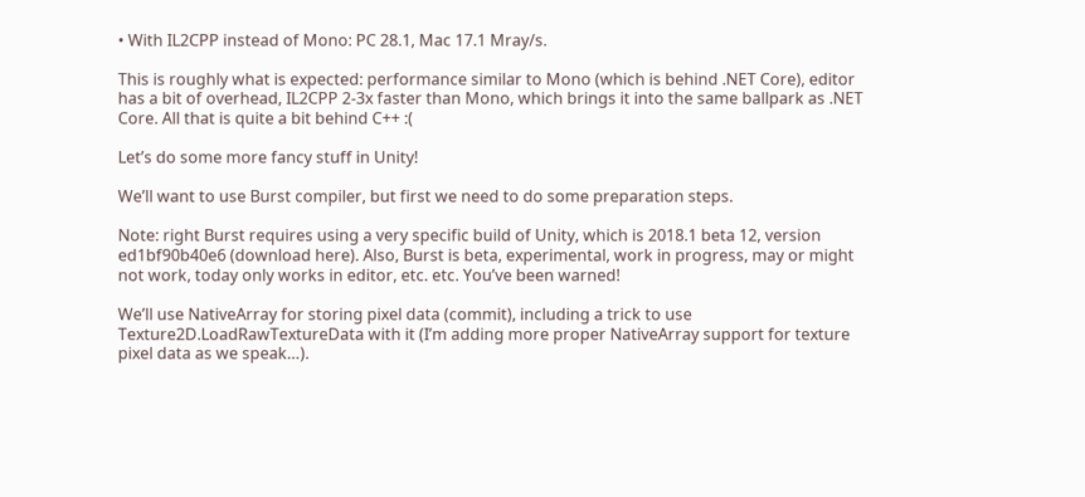• With IL2CPP instead of Mono: PC 28.1, Mac 17.1 Mray/s.

This is roughly what is expected: performance similar to Mono (which is behind .NET Core), editor has a bit of overhead, IL2CPP 2-3x faster than Mono, which brings it into the same ballpark as .NET Core. All that is quite a bit behind C++ :(

Let’s do some more fancy stuff in Unity!

We’ll want to use Burst compiler, but first we need to do some preparation steps.

Note: right Burst requires using a very specific build of Unity, which is 2018.1 beta 12, version ed1bf90b40e6 (download here). Also, Burst is beta, experimental, work in progress, may or might not work, today only works in editor, etc. etc. You’ve been warned!

We’ll use NativeArray for storing pixel data (commit), including a trick to use Texture2D.LoadRawTextureData with it (I’m adding more proper NativeArray support for texture pixel data as we speak…).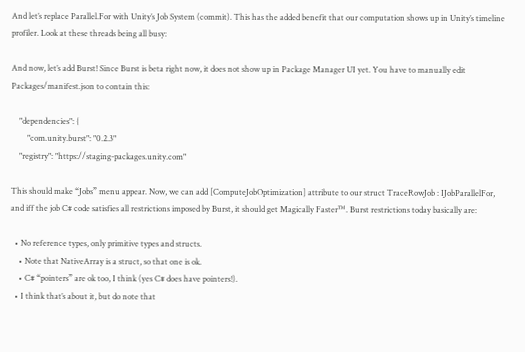And let’s replace Parallel.For with Unity’s Job System (commit). This has the added benefit that our computation shows up in Unity’s timeline profiler. Look at these threads being all busy:

And now, let’s add Burst! Since Burst is beta right now, it does not show up in Package Manager UI yet. You have to manually edit Packages/manifest.json to contain this:

    "dependencies": {
        "com.unity.burst": "0.2.3"
    "registry": "https://staging-packages.unity.com"

This should make “Jobs” menu appear. Now, we can add [ComputeJobOptimization] attribute to our struct TraceRowJob : IJobParallelFor, and iff the job C# code satisfies all restrictions imposed by Burst, it should get Magically Faster™. Burst restrictions today basically are:

  • No reference types, only primitive types and structs.
    • Note that NativeArray is a struct, so that one is ok.
    • C# “pointers” are ok too, I think (yes C# does have pointers!).
  • I think that’s about it, but do note that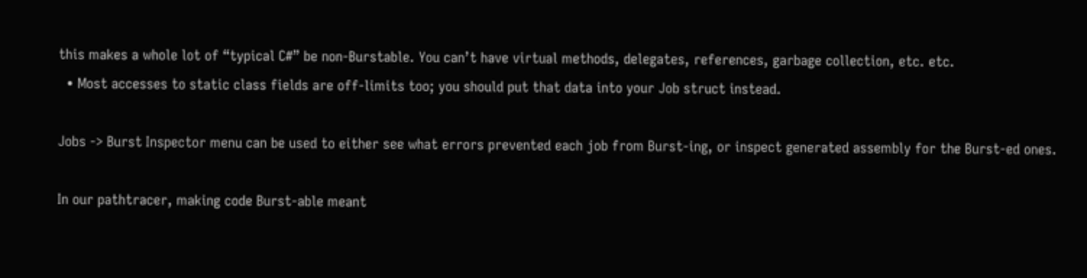this makes a whole lot of “typical C#” be non-Burstable. You can’t have virtual methods, delegates, references, garbage collection, etc. etc.
  • Most accesses to static class fields are off-limits too; you should put that data into your Job struct instead.

Jobs -> Burst Inspector menu can be used to either see what errors prevented each job from Burst-ing, or inspect generated assembly for the Burst-ed ones.

In our pathtracer, making code Burst-able meant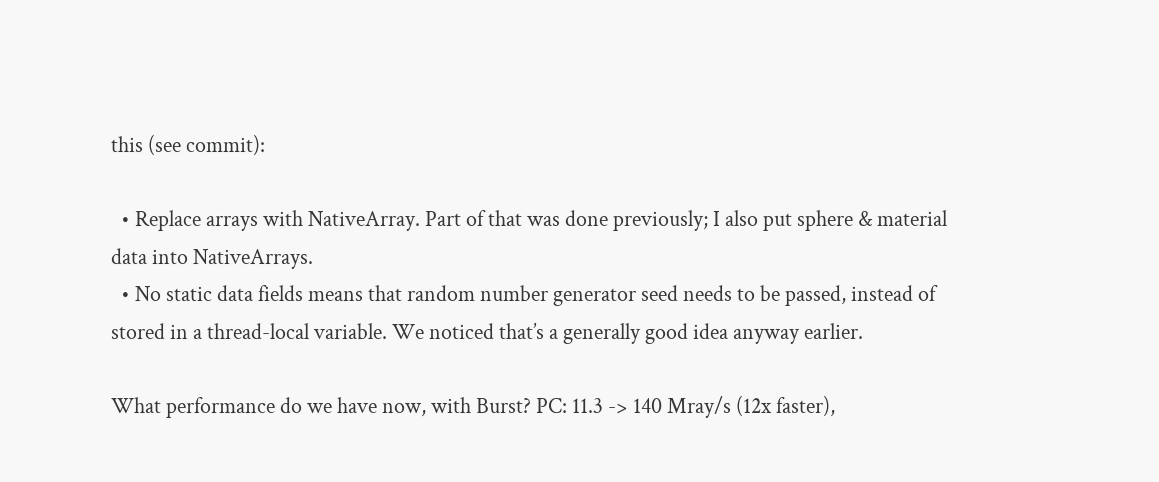this (see commit):

  • Replace arrays with NativeArray. Part of that was done previously; I also put sphere & material data into NativeArrays.
  • No static data fields means that random number generator seed needs to be passed, instead of stored in a thread-local variable. We noticed that’s a generally good idea anyway earlier.

What performance do we have now, with Burst? PC: 11.3 -> 140 Mray/s (12x faster),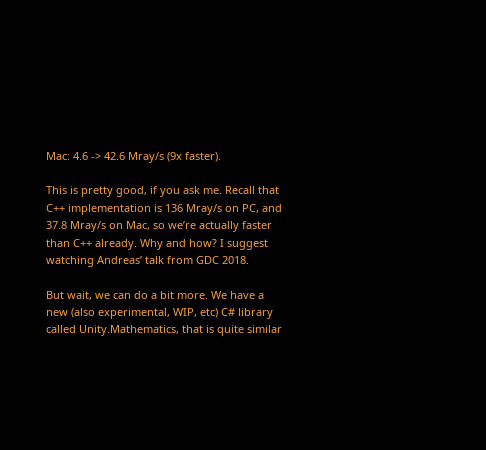Mac: 4.6 -> 42.6 Mray/s (9x faster).

This is pretty good, if you ask me. Recall that C++ implementation is 136 Mray/s on PC, and 37.8 Mray/s on Mac, so we’re actually faster than C++ already. Why and how? I suggest watching Andreas’ talk from GDC 2018.

But wait, we can do a bit more. We have a new (also experimental, WIP, etc) C# library called Unity.Mathematics, that is quite similar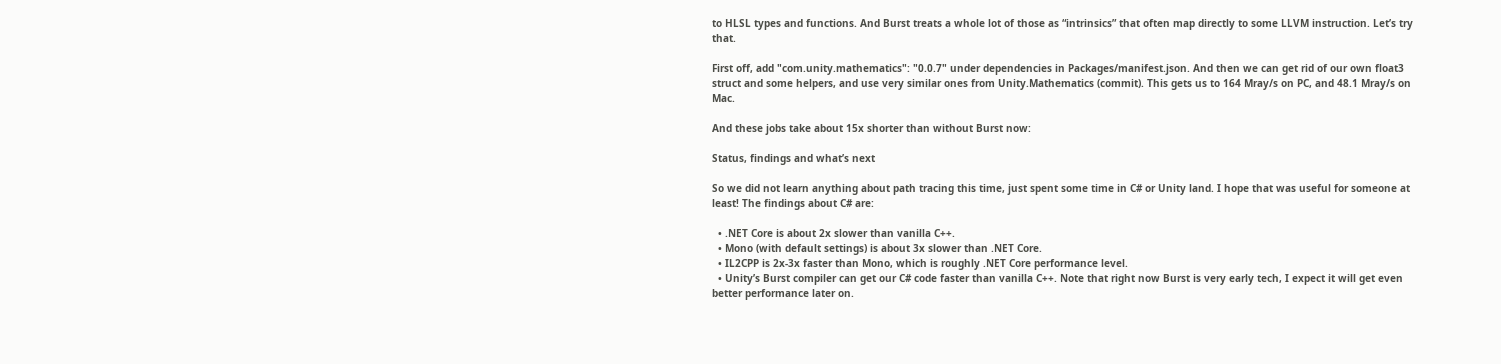to HLSL types and functions. And Burst treats a whole lot of those as “intrinsics” that often map directly to some LLVM instruction. Let’s try that.

First off, add "com.unity.mathematics": "0.0.7" under dependencies in Packages/manifest.json. And then we can get rid of our own float3 struct and some helpers, and use very similar ones from Unity.Mathematics (commit). This gets us to 164 Mray/s on PC, and 48.1 Mray/s on Mac.

And these jobs take about 15x shorter than without Burst now:

Status, findings and what’s next

So we did not learn anything about path tracing this time, just spent some time in C# or Unity land. I hope that was useful for someone at least! The findings about C# are:

  • .NET Core is about 2x slower than vanilla C++.
  • Mono (with default settings) is about 3x slower than .NET Core.
  • IL2CPP is 2x-3x faster than Mono, which is roughly .NET Core performance level.
  • Unity’s Burst compiler can get our C# code faster than vanilla C++. Note that right now Burst is very early tech, I expect it will get even better performance later on.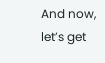And now, let’s get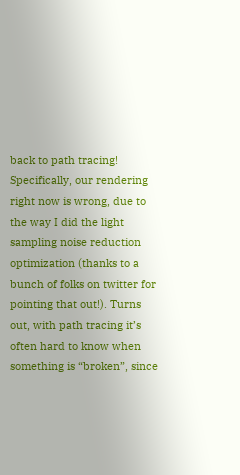back to path tracing! Specifically, our rendering right now is wrong, due to the way I did the light sampling noise reduction optimization (thanks to a bunch of folks on twitter for pointing that out!). Turns out, with path tracing it’s often hard to know when something is “broken”, since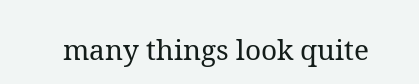many things look quite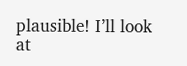plausible! I’ll look at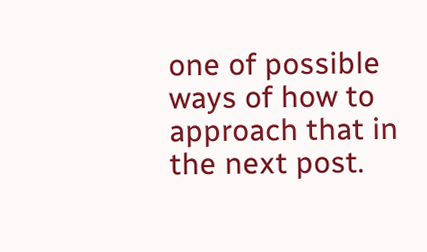one of possible ways of how to approach that in the next post.